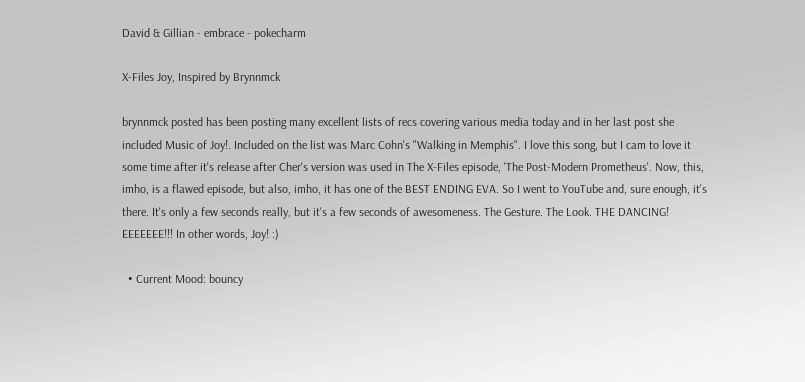David & Gillian - embrace - pokecharm

X-Files Joy, Inspired by Brynnmck

brynnmck posted has been posting many excellent lists of recs covering various media today and in her last post she included Music of Joy!. Included on the list was Marc Cohn's "Walking in Memphis". I love this song, but I cam to love it some time after it's release after Cher's version was used in The X-Files episode, 'The Post-Modern Prometheus'. Now, this, imho, is a flawed episode, but also, imho, it has one of the BEST ENDING EVA. So I went to YouTube and, sure enough, it's there. It's only a few seconds really, but it's a few seconds of awesomeness. The Gesture. The Look. THE DANCING! EEEEEEE!!! In other words, Joy! :)

  • Current Mood: bouncy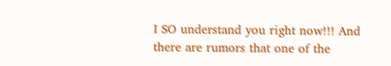I SO understand you right now!!! And there are rumors that one of the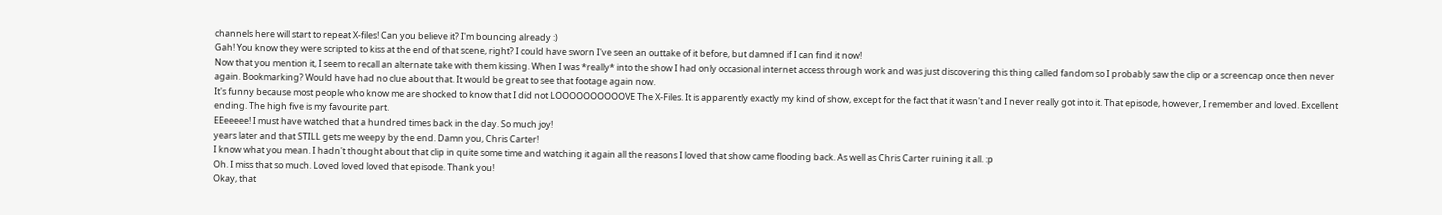channels here will start to repeat X-files! Can you believe it? I'm bouncing already :)
Gah! You know they were scripted to kiss at the end of that scene, right? I could have sworn I've seen an outtake of it before, but damned if I can find it now!
Now that you mention it, I seem to recall an alternate take with them kissing. When I was *really* into the show I had only occasional internet access through work and was just discovering this thing called fandom so I probably saw the clip or a screencap once then never again. Bookmarking? Would have had no clue about that. It would be great to see that footage again now.
It's funny because most people who know me are shocked to know that I did not LOOOOOOOOOOVE The X-Files. It is apparently exactly my kind of show, except for the fact that it wasn't and I never really got into it. That episode, however, I remember and loved. Excellent ending. The high five is my favourite part.
EEeeeee! I must have watched that a hundred times back in the day. So much joy!
years later and that STILL gets me weepy by the end. Damn you, Chris Carter!
I know what you mean. I hadn't thought about that clip in quite some time and watching it again all the reasons I loved that show came flooding back. As well as Chris Carter ruining it all. :p
Oh. I miss that so much. Loved loved loved that episode. Thank you!
Okay, that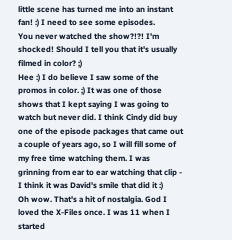little scene has turned me into an instant fan! :) I need to see some episodes.
You never watched the show?!?! I'm shocked! Should I tell you that it's usually filmed in color? ;)
Hee :) I do believe I saw some of the promos in color. ;) It was one of those shows that I kept saying I was going to watch but never did. I think Cindy did buy one of the episode packages that came out a couple of years ago, so I will fill some of my free time watching them. I was grinning from ear to ear watching that clip - I think it was David's smile that did it :)
Oh wow. That's a hit of nostalgia. God I loved the X-Files once. I was 11 when I started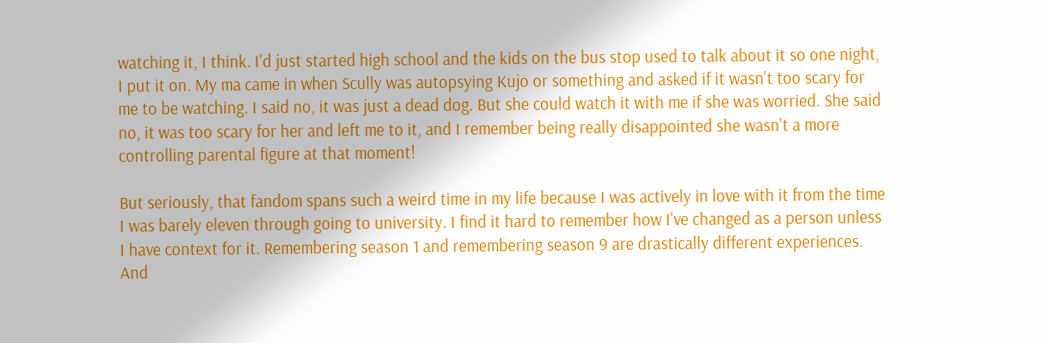watching it, I think. I'd just started high school and the kids on the bus stop used to talk about it so one night, I put it on. My ma came in when Scully was autopsying Kujo or something and asked if it wasn't too scary for me to be watching. I said no, it was just a dead dog. But she could watch it with me if she was worried. She said no, it was too scary for her and left me to it, and I remember being really disappointed she wasn't a more controlling parental figure at that moment!

But seriously, that fandom spans such a weird time in my life because I was actively in love with it from the time I was barely eleven through going to university. I find it hard to remember how I've changed as a person unless I have context for it. Remembering season 1 and remembering season 9 are drastically different experiences. And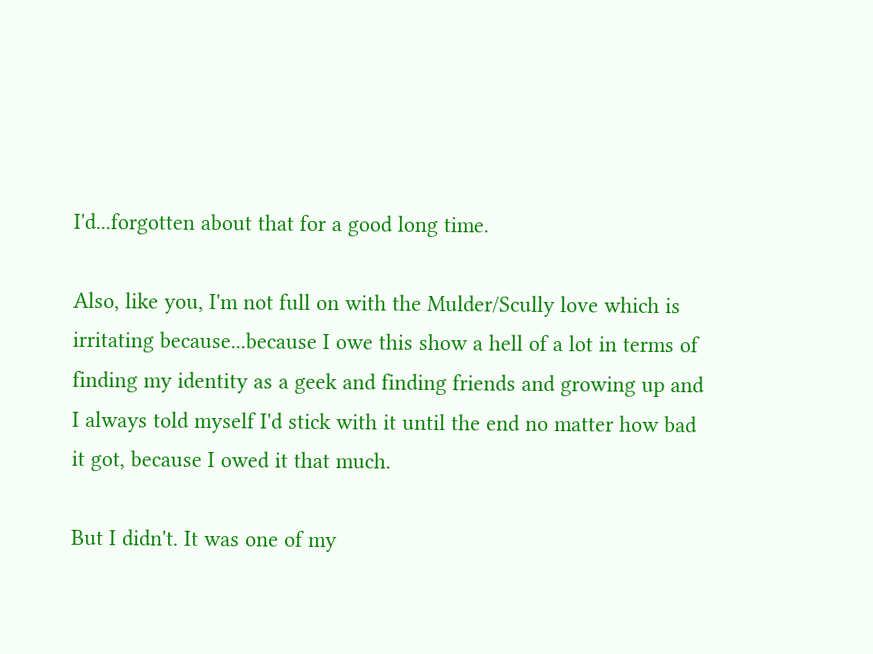I'd...forgotten about that for a good long time.

Also, like you, I'm not full on with the Mulder/Scully love which is irritating because...because I owe this show a hell of a lot in terms of finding my identity as a geek and finding friends and growing up and I always told myself I'd stick with it until the end no matter how bad it got, because I owed it that much.

But I didn't. It was one of my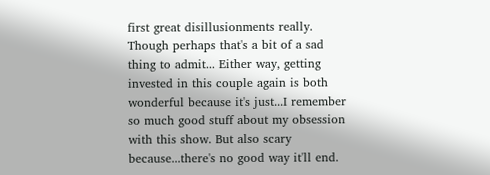first great disillusionments really. Though perhaps that's a bit of a sad thing to admit... Either way, getting invested in this couple again is both wonderful because it's just...I remember so much good stuff about my obsession with this show. But also scary because...there's no good way it'll end.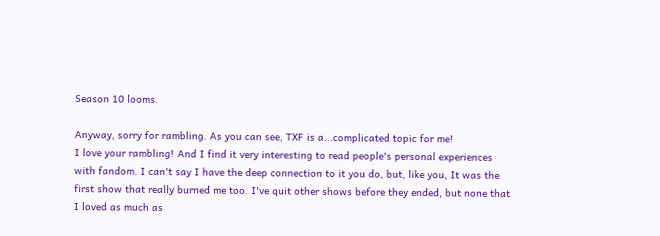Season 10 looms.

Anyway, sorry for rambling. As you can see, TXF is a...complicated topic for me!
I love your rambling! And I find it very interesting to read people's personal experiences with fandom. I can't say I have the deep connection to it you do, but, like you, It was the first show that really burned me too. I've quit other shows before they ended, but none that I loved as much as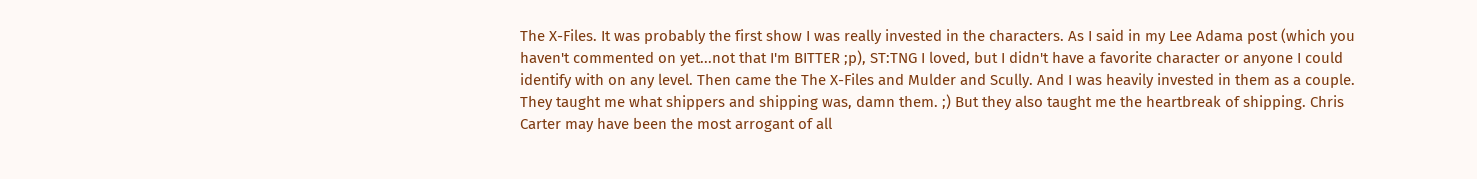The X-Files. It was probably the first show I was really invested in the characters. As I said in my Lee Adama post (which you haven't commented on yet...not that I'm BITTER ;p), ST:TNG I loved, but I didn't have a favorite character or anyone I could identify with on any level. Then came the The X-Files and Mulder and Scully. And I was heavily invested in them as a couple. They taught me what shippers and shipping was, damn them. ;) But they also taught me the heartbreak of shipping. Chris Carter may have been the most arrogant of all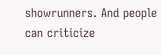showrunners. And people can criticize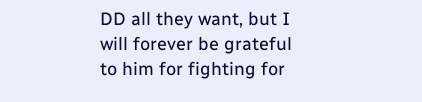DD all they want, but I will forever be grateful to him for fighting for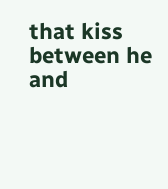that kiss between he and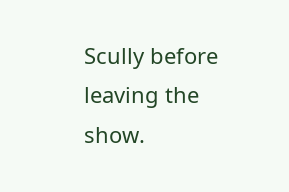Scully before leaving the show.